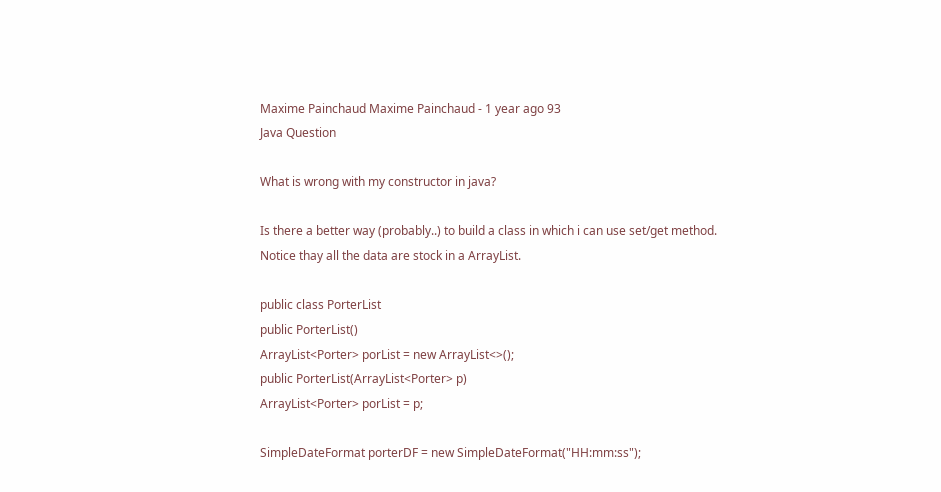Maxime Painchaud Maxime Painchaud - 1 year ago 93
Java Question

What is wrong with my constructor in java?

Is there a better way (probably..) to build a class in which i can use set/get method.
Notice thay all the data are stock in a ArrayList.

public class PorterList
public PorterList()
ArrayList<Porter> porList = new ArrayList<>();
public PorterList(ArrayList<Porter> p)
ArrayList<Porter> porList = p;

SimpleDateFormat porterDF = new SimpleDateFormat("HH:mm:ss");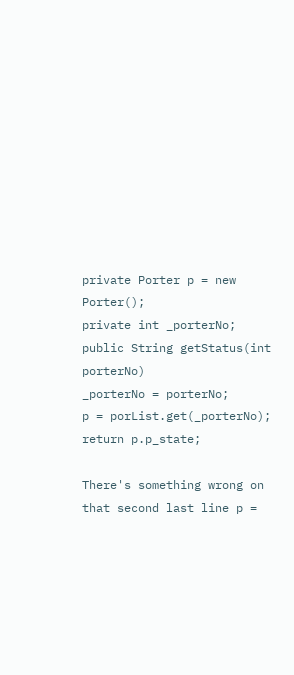private Porter p = new Porter();
private int _porterNo;
public String getStatus(int porterNo)
_porterNo = porterNo;
p = porList.get(_porterNo);
return p.p_state;

There's something wrong on that second last line p =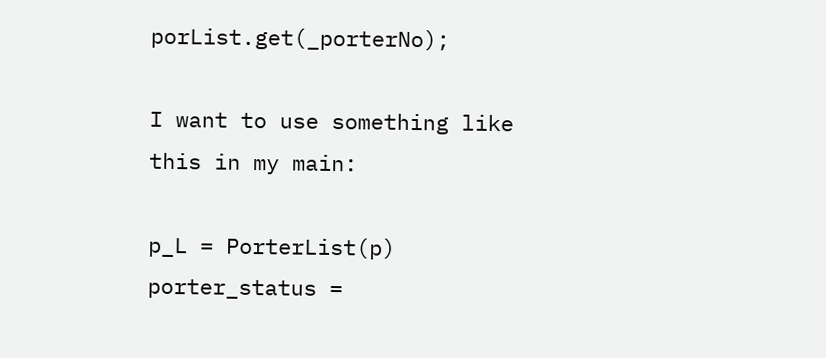porList.get(_porterNo);

I want to use something like this in my main:

p_L = PorterList(p)
porter_status =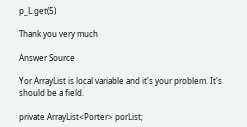p_L.get(5)

Thank you very much

Answer Source

Yor ArrayList is local variable and it's your problem. It's should be a field.

private ArrayList<Porter> porList;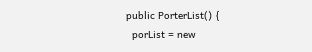public PorterList() {
  porList = new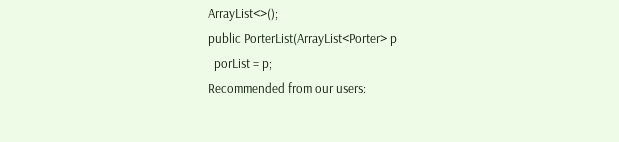ArrayList<>();
public PorterList(ArrayList<Porter> p
  porList = p;
Recommended from our users: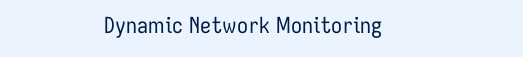Dynamic Network Monitoring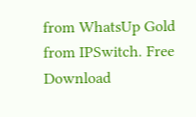from WhatsUp Gold from IPSwitch. Free Download